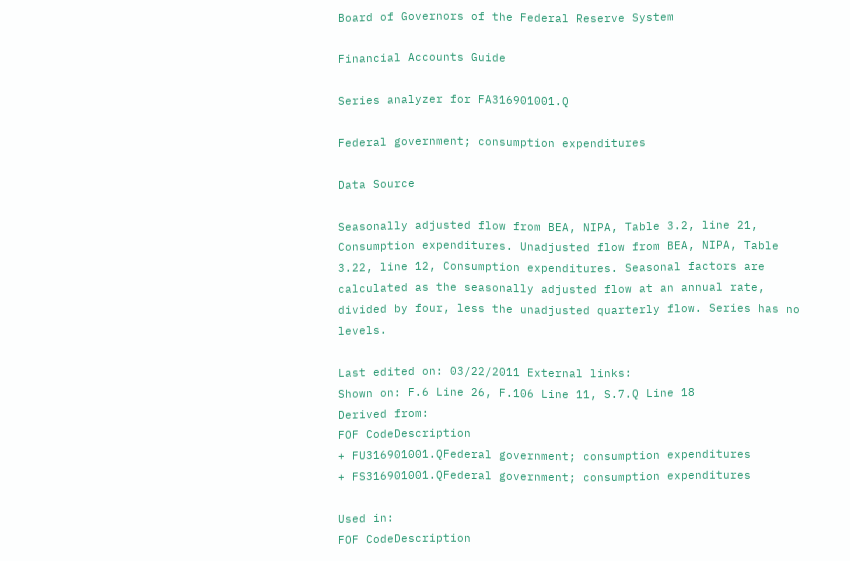Board of Governors of the Federal Reserve System

Financial Accounts Guide

Series analyzer for FA316901001.Q

Federal government; consumption expenditures

Data Source

Seasonally adjusted flow from BEA, NIPA, Table 3.2, line 21, Consumption expenditures. Unadjusted flow from BEA, NIPA, Table 3.22, line 12, Consumption expenditures. Seasonal factors are calculated as the seasonally adjusted flow at an annual rate, divided by four, less the unadjusted quarterly flow. Series has no levels.

Last edited on: 03/22/2011 External links:
Shown on: F.6 Line 26, F.106 Line 11, S.7.Q Line 18
Derived from:
FOF CodeDescription
+ FU316901001.QFederal government; consumption expenditures
+ FS316901001.QFederal government; consumption expenditures

Used in:
FOF CodeDescription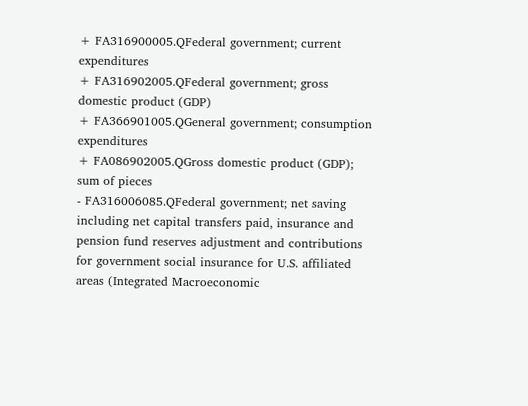+ FA316900005.QFederal government; current expenditures
+ FA316902005.QFederal government; gross domestic product (GDP)
+ FA366901005.QGeneral government; consumption expenditures
+ FA086902005.QGross domestic product (GDP); sum of pieces
- FA316006085.QFederal government; net saving including net capital transfers paid, insurance and pension fund reserves adjustment and contributions for government social insurance for U.S. affiliated areas (Integrated Macroeconomic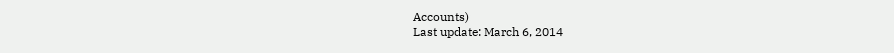Accounts)
Last update: March 6, 2014